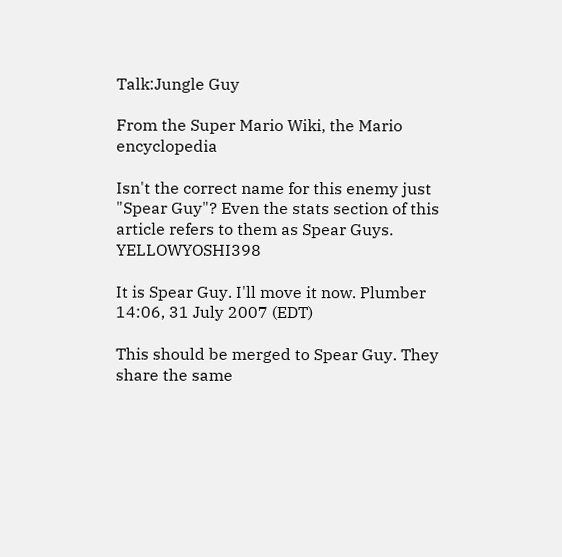Talk:Jungle Guy

From the Super Mario Wiki, the Mario encyclopedia

Isn't the correct name for this enemy just "Spear Guy"? Even the stats section of this article refers to them as Spear Guys. YELLOWYOSHI398

It is Spear Guy. I'll move it now. Plumber 14:06, 31 July 2007 (EDT)

This should be merged to Spear Guy. They share the same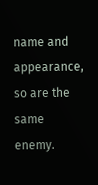name and appearance, so are the same enemy.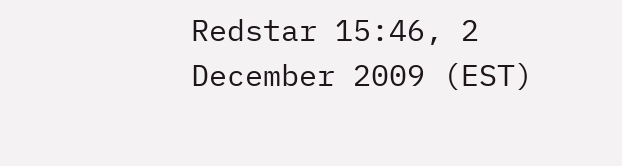Redstar 15:46, 2 December 2009 (EST)